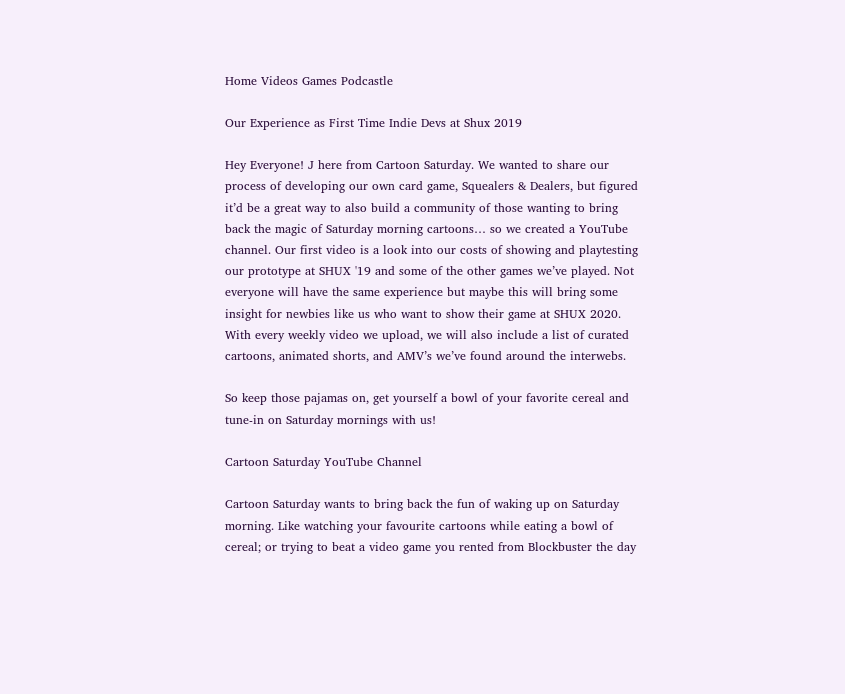Home Videos Games Podcastle

Our Experience as First Time Indie Devs at Shux 2019

Hey Everyone! J here from Cartoon Saturday. We wanted to share our process of developing our own card game, Squealers & Dealers, but figured it’d be a great way to also build a community of those wanting to bring back the magic of Saturday morning cartoons… so we created a YouTube channel. Our first video is a look into our costs of showing and playtesting our prototype at SHUX '19 and some of the other games we’ve played. Not everyone will have the same experience but maybe this will bring some insight for newbies like us who want to show their game at SHUX 2020. With every weekly video we upload, we will also include a list of curated cartoons, animated shorts, and AMV’s we’ve found around the interwebs.

So keep those pajamas on, get yourself a bowl of your favorite cereal and tune-in on Saturday mornings with us!

Cartoon Saturday YouTube Channel

Cartoon Saturday wants to bring back the fun of waking up on Saturday morning. Like watching your favourite cartoons while eating a bowl of cereal; or trying to beat a video game you rented from Blockbuster the day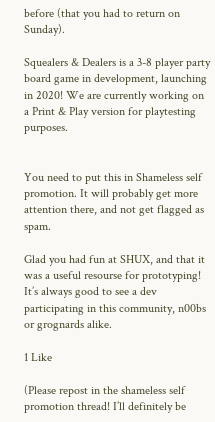before (that you had to return on Sunday).

Squealers & Dealers is a 3-8 player party board game in development, launching in 2020! We are currently working on a Print & Play version for playtesting purposes.


You need to put this in Shameless self promotion. It will probably get more attention there, and not get flagged as spam.

Glad you had fun at SHUX, and that it was a useful resourse for prototyping! It’s always good to see a dev participating in this community, n00bs or grognards alike.

1 Like

(Please repost in the shameless self promotion thread! I’ll definitely be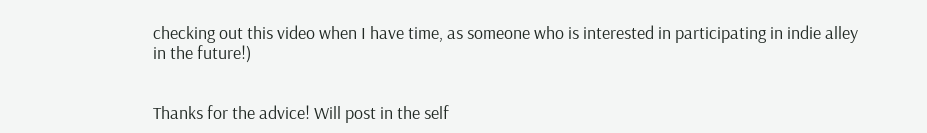checking out this video when I have time, as someone who is interested in participating in indie alley in the future!)


Thanks for the advice! Will post in the self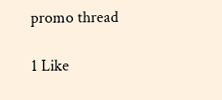promo thread

1 Like